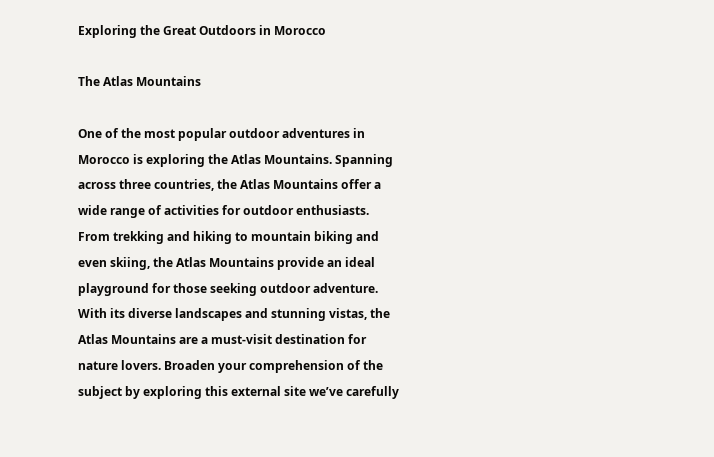Exploring the Great Outdoors in Morocco

The Atlas Mountains

One of the most popular outdoor adventures in Morocco is exploring the Atlas Mountains. Spanning across three countries, the Atlas Mountains offer a wide range of activities for outdoor enthusiasts. From trekking and hiking to mountain biking and even skiing, the Atlas Mountains provide an ideal playground for those seeking outdoor adventure. With its diverse landscapes and stunning vistas, the Atlas Mountains are a must-visit destination for nature lovers. Broaden your comprehension of the subject by exploring this external site we’ve carefully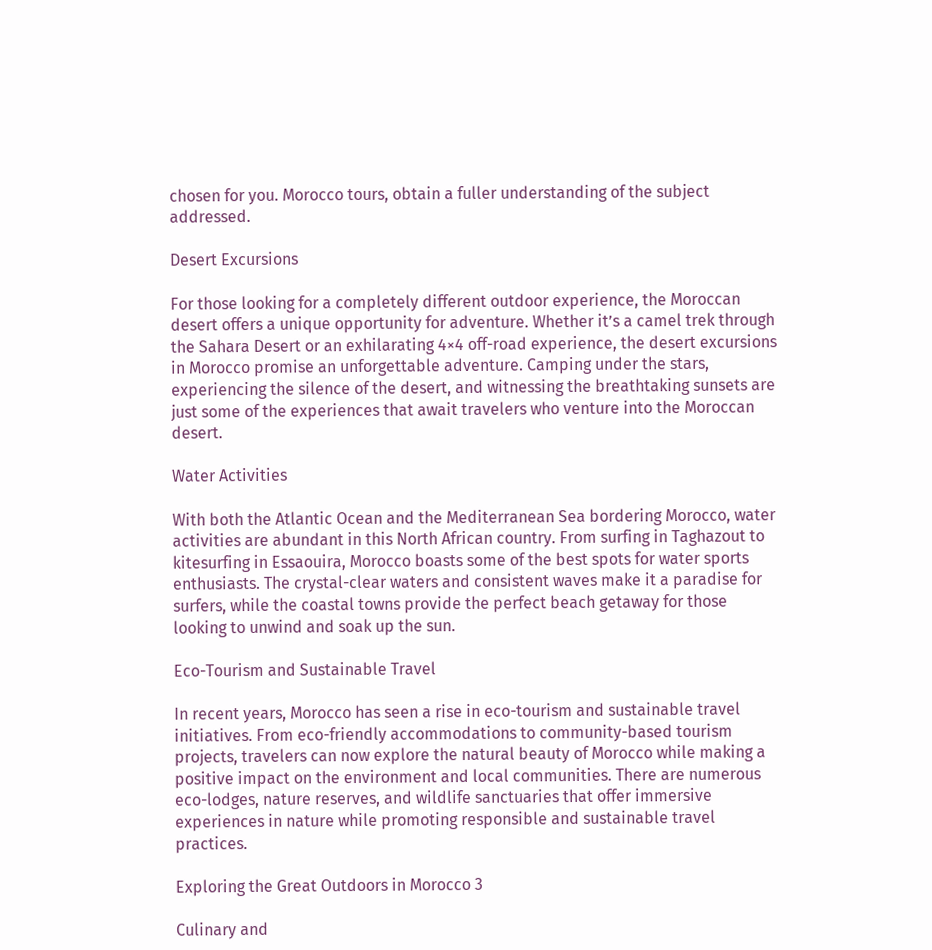chosen for you. Morocco tours, obtain a fuller understanding of the subject addressed.

Desert Excursions

For those looking for a completely different outdoor experience, the Moroccan desert offers a unique opportunity for adventure. Whether it’s a camel trek through the Sahara Desert or an exhilarating 4×4 off-road experience, the desert excursions in Morocco promise an unforgettable adventure. Camping under the stars, experiencing the silence of the desert, and witnessing the breathtaking sunsets are just some of the experiences that await travelers who venture into the Moroccan desert.

Water Activities

With both the Atlantic Ocean and the Mediterranean Sea bordering Morocco, water activities are abundant in this North African country. From surfing in Taghazout to kitesurfing in Essaouira, Morocco boasts some of the best spots for water sports enthusiasts. The crystal-clear waters and consistent waves make it a paradise for surfers, while the coastal towns provide the perfect beach getaway for those looking to unwind and soak up the sun.

Eco-Tourism and Sustainable Travel

In recent years, Morocco has seen a rise in eco-tourism and sustainable travel initiatives. From eco-friendly accommodations to community-based tourism projects, travelers can now explore the natural beauty of Morocco while making a positive impact on the environment and local communities. There are numerous eco-lodges, nature reserves, and wildlife sanctuaries that offer immersive experiences in nature while promoting responsible and sustainable travel practices.

Exploring the Great Outdoors in Morocco 3

Culinary and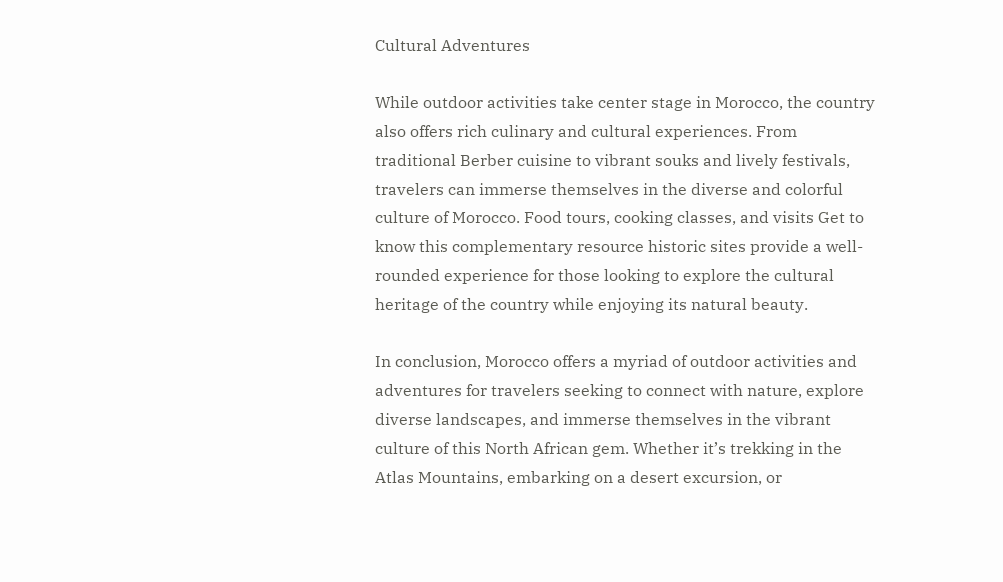Cultural Adventures

While outdoor activities take center stage in Morocco, the country also offers rich culinary and cultural experiences. From traditional Berber cuisine to vibrant souks and lively festivals, travelers can immerse themselves in the diverse and colorful culture of Morocco. Food tours, cooking classes, and visits Get to know this complementary resource historic sites provide a well-rounded experience for those looking to explore the cultural heritage of the country while enjoying its natural beauty.

In conclusion, Morocco offers a myriad of outdoor activities and adventures for travelers seeking to connect with nature, explore diverse landscapes, and immerse themselves in the vibrant culture of this North African gem. Whether it’s trekking in the Atlas Mountains, embarking on a desert excursion, or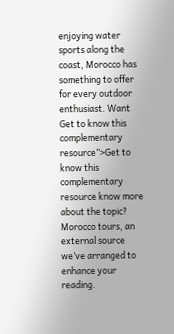enjoying water sports along the coast, Morocco has something to offer for every outdoor enthusiast. Want Get to know this complementary resource”>Get to know this complementary resource know more about the topic? Morocco tours, an external source we’ve arranged to enhance your reading.